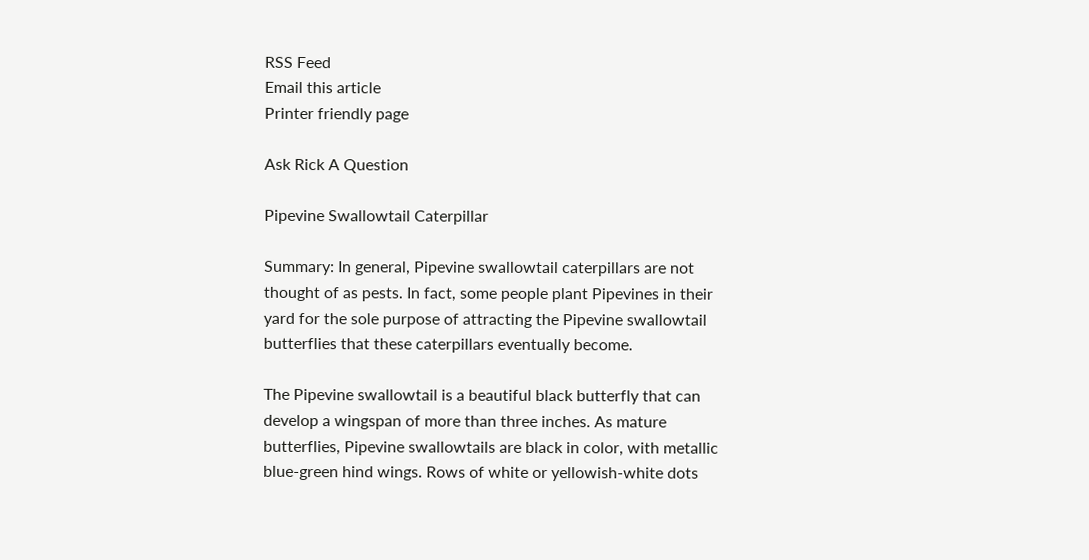RSS Feed
Email this article
Printer friendly page

Ask Rick A Question

Pipevine Swallowtail Caterpillar

Summary: In general, Pipevine swallowtail caterpillars are not thought of as pests. In fact, some people plant Pipevines in their yard for the sole purpose of attracting the Pipevine swallowtail butterflies that these caterpillars eventually become.

The Pipevine swallowtail is a beautiful black butterfly that can develop a wingspan of more than three inches. As mature butterflies, Pipevine swallowtails are black in color, with metallic blue-green hind wings. Rows of white or yellowish-white dots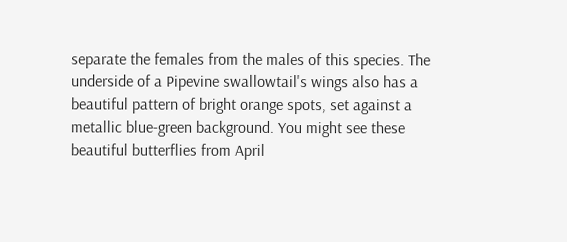separate the females from the males of this species. The underside of a Pipevine swallowtail's wings also has a beautiful pattern of bright orange spots, set against a metallic blue-green background. You might see these beautiful butterflies from April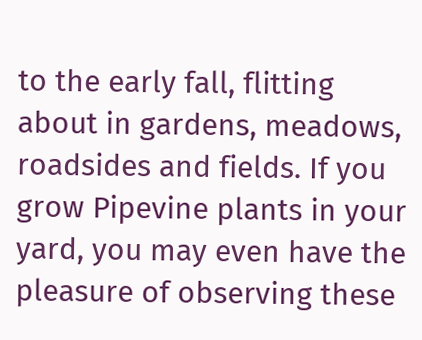to the early fall, flitting about in gardens, meadows, roadsides and fields. If you grow Pipevine plants in your yard, you may even have the pleasure of observing these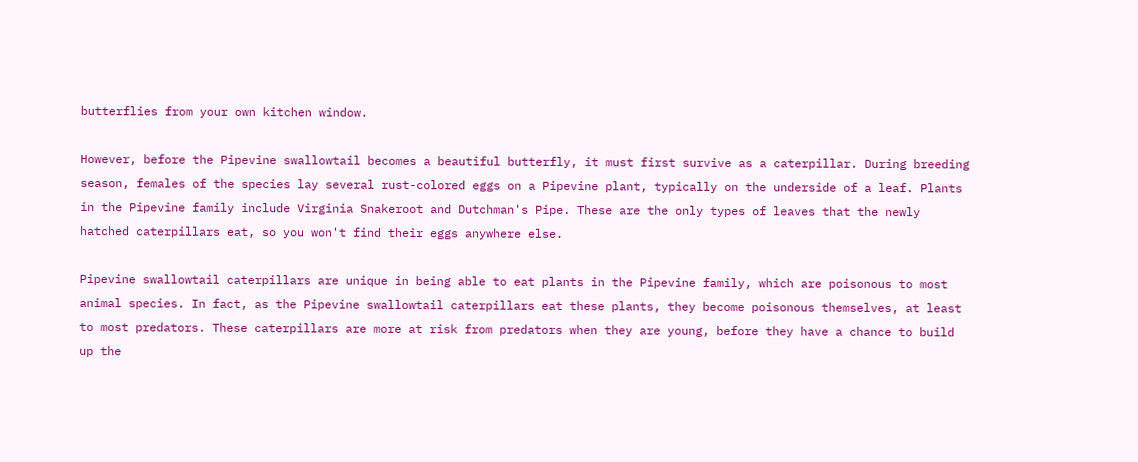butterflies from your own kitchen window.

However, before the Pipevine swallowtail becomes a beautiful butterfly, it must first survive as a caterpillar. During breeding season, females of the species lay several rust-colored eggs on a Pipevine plant, typically on the underside of a leaf. Plants in the Pipevine family include Virginia Snakeroot and Dutchman's Pipe. These are the only types of leaves that the newly hatched caterpillars eat, so you won't find their eggs anywhere else.

Pipevine swallowtail caterpillars are unique in being able to eat plants in the Pipevine family, which are poisonous to most animal species. In fact, as the Pipevine swallowtail caterpillars eat these plants, they become poisonous themselves, at least to most predators. These caterpillars are more at risk from predators when they are young, before they have a chance to build up the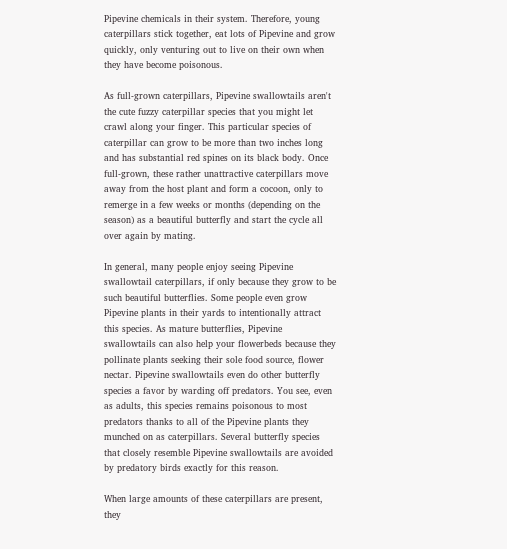Pipevine chemicals in their system. Therefore, young caterpillars stick together, eat lots of Pipevine and grow quickly, only venturing out to live on their own when they have become poisonous.

As full-grown caterpillars, Pipevine swallowtails aren't the cute fuzzy caterpillar species that you might let crawl along your finger. This particular species of caterpillar can grow to be more than two inches long and has substantial red spines on its black body. Once full-grown, these rather unattractive caterpillars move away from the host plant and form a cocoon, only to remerge in a few weeks or months (depending on the season) as a beautiful butterfly and start the cycle all over again by mating.

In general, many people enjoy seeing Pipevine swallowtail caterpillars, if only because they grow to be such beautiful butterflies. Some people even grow Pipevine plants in their yards to intentionally attract this species. As mature butterflies, Pipevine swallowtails can also help your flowerbeds because they pollinate plants seeking their sole food source, flower nectar. Pipevine swallowtails even do other butterfly species a favor by warding off predators. You see, even as adults, this species remains poisonous to most predators thanks to all of the Pipevine plants they munched on as caterpillars. Several butterfly species that closely resemble Pipevine swallowtails are avoided by predatory birds exactly for this reason.

When large amounts of these caterpillars are present, they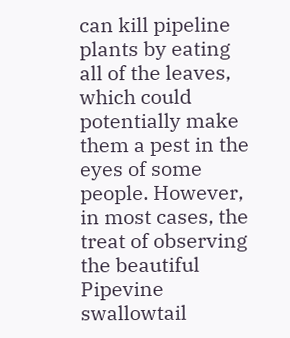can kill pipeline plants by eating all of the leaves, which could potentially make them a pest in the eyes of some people. However, in most cases, the treat of observing the beautiful Pipevine swallowtail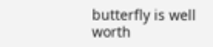butterfly is well worth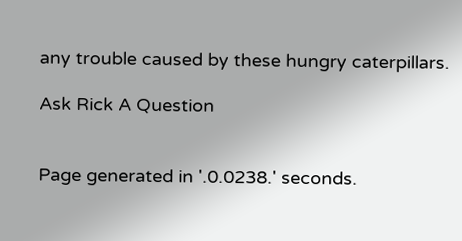any trouble caused by these hungry caterpillars.

Ask Rick A Question


Page generated in '.0.0238.' seconds.